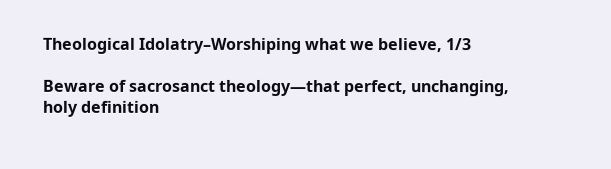Theological Idolatry–Worshiping what we believe, 1/3

Beware of sacrosanct theology—that perfect, unchanging, holy definition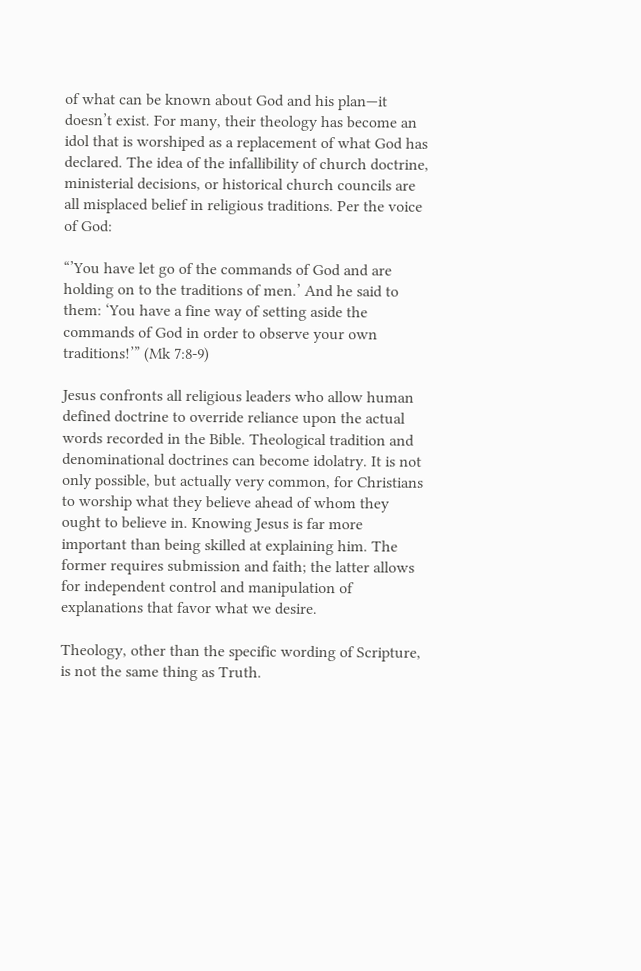of what can be known about God and his plan—it doesn’t exist. For many, their theology has become an idol that is worshiped as a replacement of what God has declared. The idea of the infallibility of church doctrine, ministerial decisions, or historical church councils are all misplaced belief in religious traditions. Per the voice of God:

“’You have let go of the commands of God and are holding on to the traditions of men.’ And he said to them: ‘You have a fine way of setting aside the commands of God in order to observe your own traditions!’” (Mk 7:8-9)

Jesus confronts all religious leaders who allow human defined doctrine to override reliance upon the actual words recorded in the Bible. Theological tradition and denominational doctrines can become idolatry. It is not only possible, but actually very common, for Christians to worship what they believe ahead of whom they ought to believe in. Knowing Jesus is far more important than being skilled at explaining him. The former requires submission and faith; the latter allows for independent control and manipulation of explanations that favor what we desire.

Theology, other than the specific wording of Scripture, is not the same thing as Truth.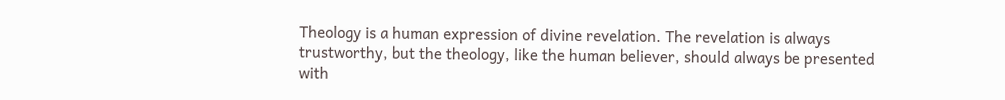Theology is a human expression of divine revelation. The revelation is always trustworthy, but the theology, like the human believer, should always be presented with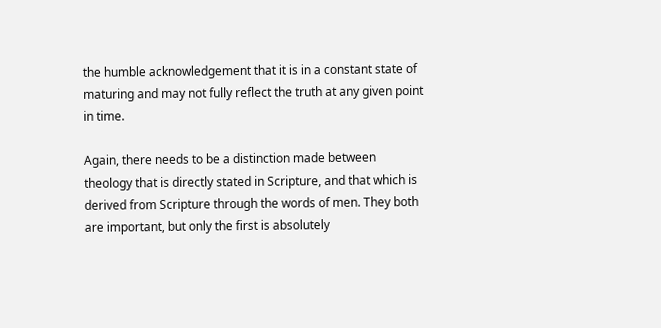the humble acknowledgement that it is in a constant state of maturing and may not fully reflect the truth at any given point in time.

Again, there needs to be a distinction made between theology that is directly stated in Scripture, and that which is derived from Scripture through the words of men. They both are important, but only the first is absolutely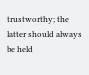trustworthy; the latter should always be held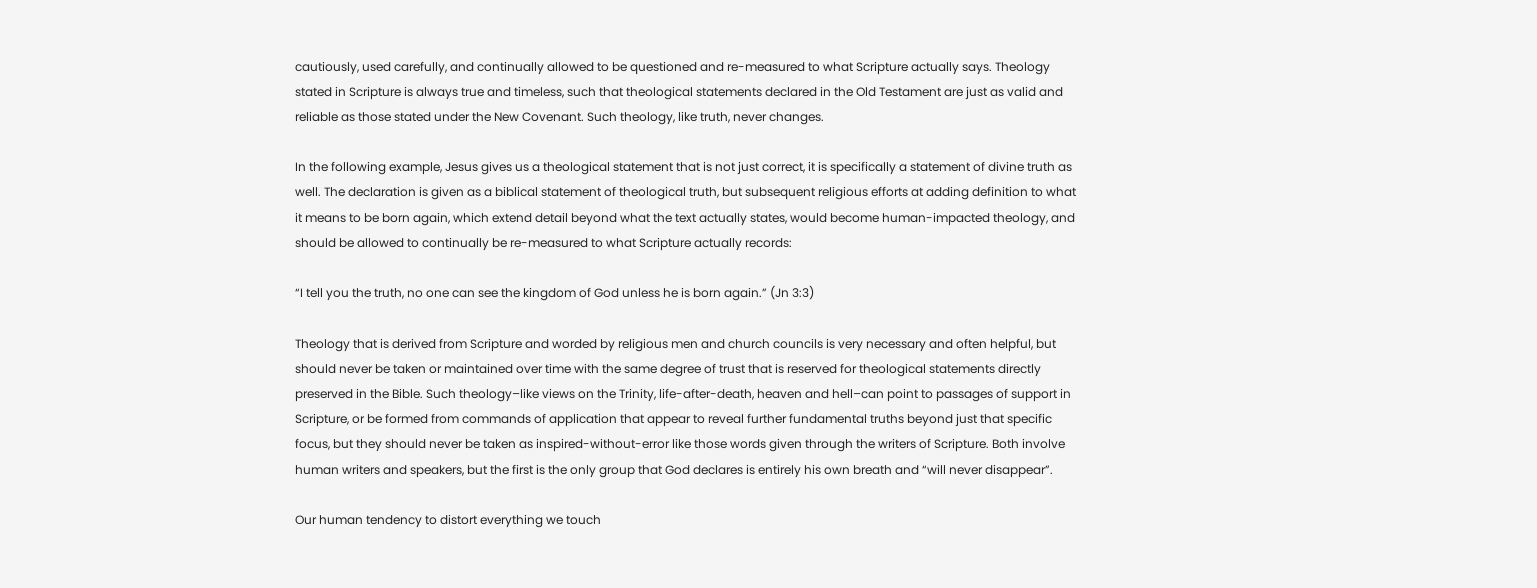cautiously, used carefully, and continually allowed to be questioned and re-measured to what Scripture actually says. Theology stated in Scripture is always true and timeless, such that theological statements declared in the Old Testament are just as valid and reliable as those stated under the New Covenant. Such theology, like truth, never changes.

In the following example, Jesus gives us a theological statement that is not just correct, it is specifically a statement of divine truth as well. The declaration is given as a biblical statement of theological truth, but subsequent religious efforts at adding definition to what it means to be born again, which extend detail beyond what the text actually states, would become human-impacted theology, and should be allowed to continually be re-measured to what Scripture actually records:

“I tell you the truth, no one can see the kingdom of God unless he is born again.” (Jn 3:3)

Theology that is derived from Scripture and worded by religious men and church councils is very necessary and often helpful, but should never be taken or maintained over time with the same degree of trust that is reserved for theological statements directly preserved in the Bible. Such theology–like views on the Trinity, life-after-death, heaven and hell–can point to passages of support in Scripture, or be formed from commands of application that appear to reveal further fundamental truths beyond just that specific focus, but they should never be taken as inspired-without-error like those words given through the writers of Scripture. Both involve human writers and speakers, but the first is the only group that God declares is entirely his own breath and “will never disappear”.

Our human tendency to distort everything we touch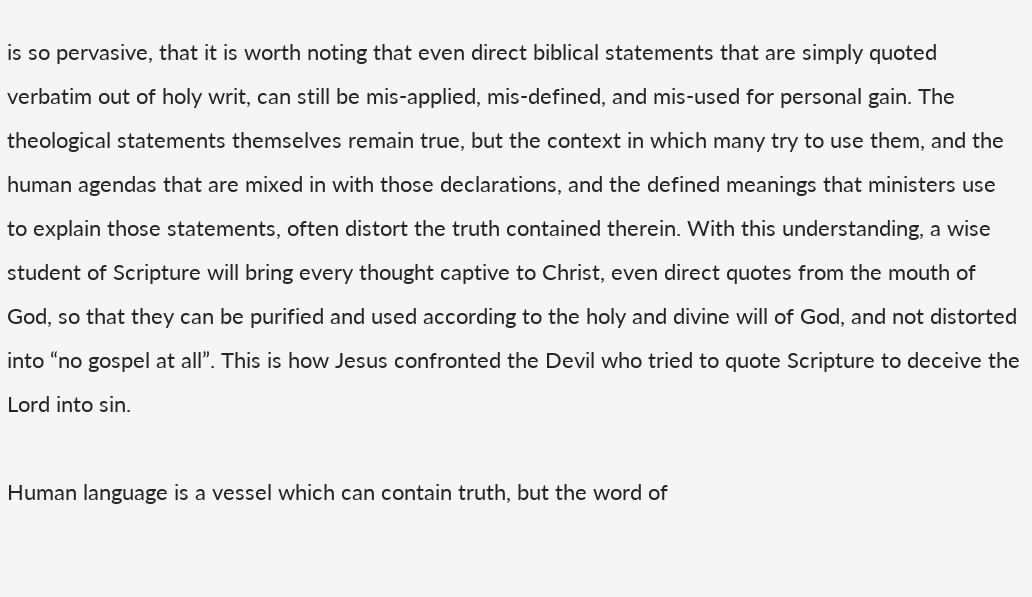is so pervasive, that it is worth noting that even direct biblical statements that are simply quoted verbatim out of holy writ, can still be mis-applied, mis-defined, and mis-used for personal gain. The theological statements themselves remain true, but the context in which many try to use them, and the human agendas that are mixed in with those declarations, and the defined meanings that ministers use to explain those statements, often distort the truth contained therein. With this understanding, a wise student of Scripture will bring every thought captive to Christ, even direct quotes from the mouth of God, so that they can be purified and used according to the holy and divine will of God, and not distorted into “no gospel at all”. This is how Jesus confronted the Devil who tried to quote Scripture to deceive the Lord into sin.

Human language is a vessel which can contain truth, but the word of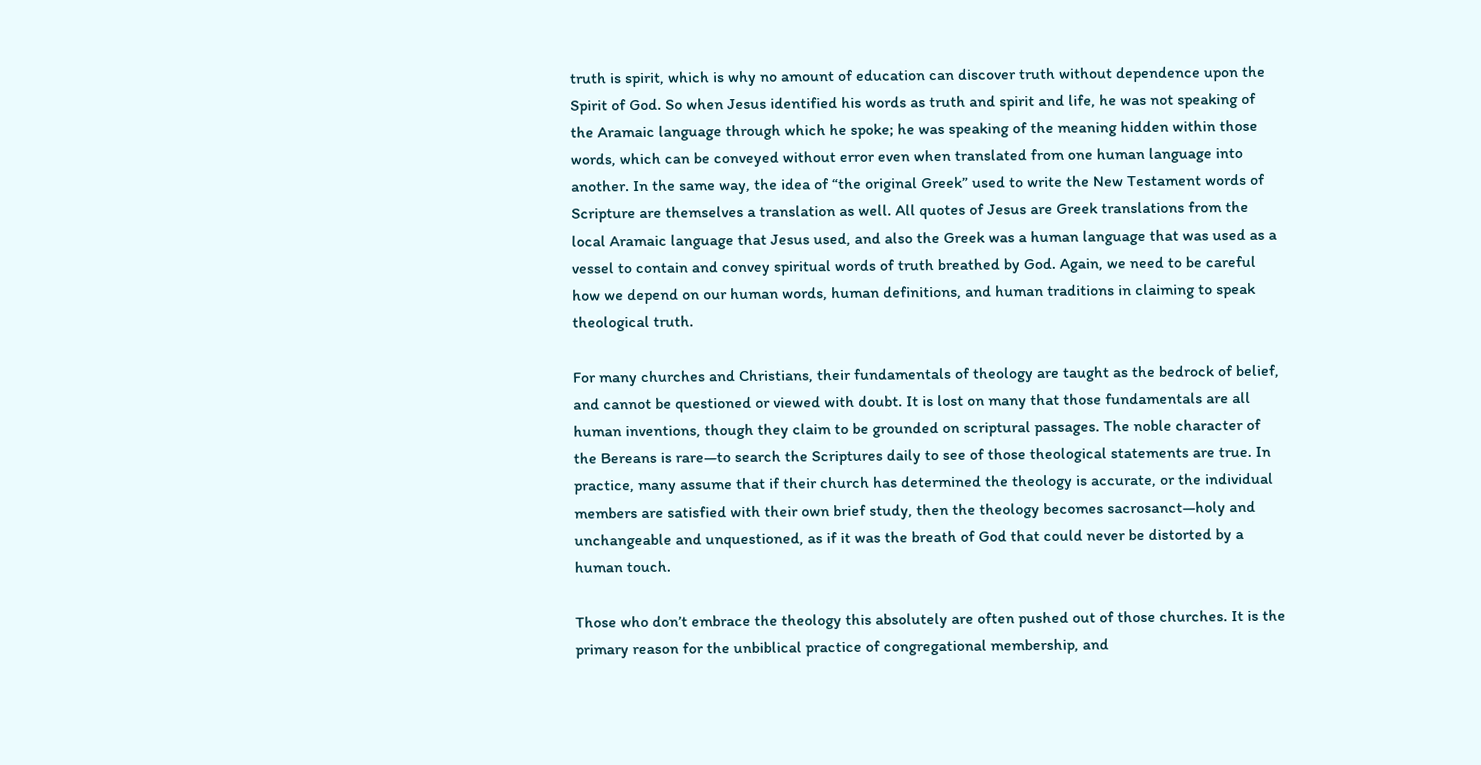truth is spirit, which is why no amount of education can discover truth without dependence upon the Spirit of God. So when Jesus identified his words as truth and spirit and life, he was not speaking of the Aramaic language through which he spoke; he was speaking of the meaning hidden within those words, which can be conveyed without error even when translated from one human language into another. In the same way, the idea of “the original Greek” used to write the New Testament words of Scripture are themselves a translation as well. All quotes of Jesus are Greek translations from the local Aramaic language that Jesus used, and also the Greek was a human language that was used as a vessel to contain and convey spiritual words of truth breathed by God. Again, we need to be careful how we depend on our human words, human definitions, and human traditions in claiming to speak theological truth.

For many churches and Christians, their fundamentals of theology are taught as the bedrock of belief, and cannot be questioned or viewed with doubt. It is lost on many that those fundamentals are all human inventions, though they claim to be grounded on scriptural passages. The noble character of the Bereans is rare—to search the Scriptures daily to see of those theological statements are true. In practice, many assume that if their church has determined the theology is accurate, or the individual members are satisfied with their own brief study, then the theology becomes sacrosanct—holy and unchangeable and unquestioned, as if it was the breath of God that could never be distorted by a human touch.

Those who don’t embrace the theology this absolutely are often pushed out of those churches. It is the primary reason for the unbiblical practice of congregational membership, and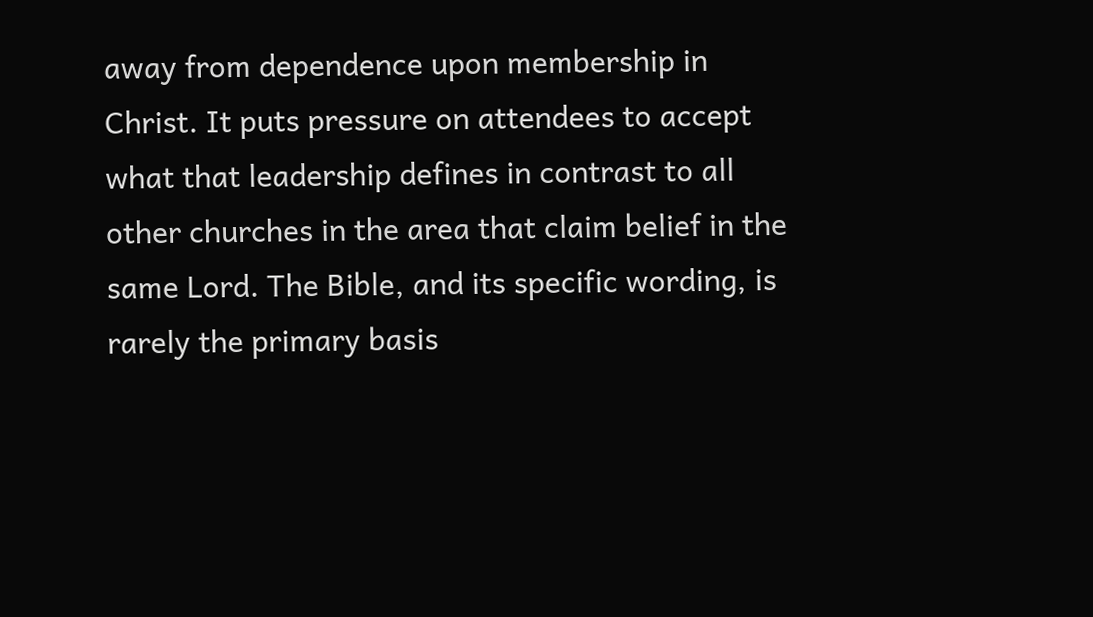away from dependence upon membership in Christ. It puts pressure on attendees to accept what that leadership defines in contrast to all other churches in the area that claim belief in the same Lord. The Bible, and its specific wording, is rarely the primary basis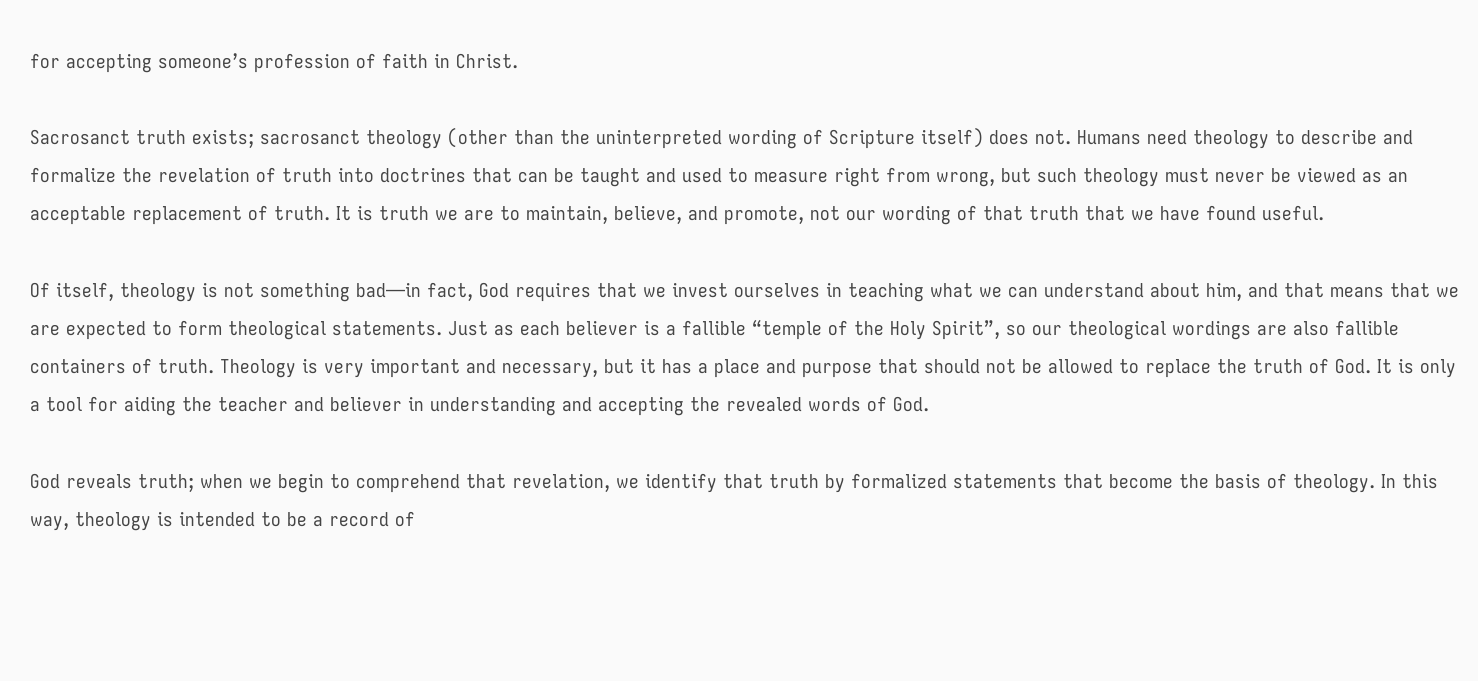for accepting someone’s profession of faith in Christ.

Sacrosanct truth exists; sacrosanct theology (other than the uninterpreted wording of Scripture itself) does not. Humans need theology to describe and formalize the revelation of truth into doctrines that can be taught and used to measure right from wrong, but such theology must never be viewed as an acceptable replacement of truth. It is truth we are to maintain, believe, and promote, not our wording of that truth that we have found useful.

Of itself, theology is not something bad—in fact, God requires that we invest ourselves in teaching what we can understand about him, and that means that we are expected to form theological statements. Just as each believer is a fallible “temple of the Holy Spirit”, so our theological wordings are also fallible containers of truth. Theology is very important and necessary, but it has a place and purpose that should not be allowed to replace the truth of God. It is only a tool for aiding the teacher and believer in understanding and accepting the revealed words of God.

God reveals truth; when we begin to comprehend that revelation, we identify that truth by formalized statements that become the basis of theology. In this way, theology is intended to be a record of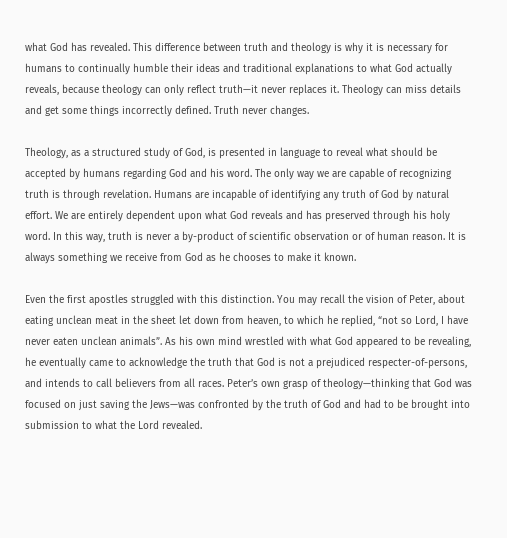what God has revealed. This difference between truth and theology is why it is necessary for humans to continually humble their ideas and traditional explanations to what God actually reveals, because theology can only reflect truth—it never replaces it. Theology can miss details and get some things incorrectly defined. Truth never changes.

Theology, as a structured study of God, is presented in language to reveal what should be accepted by humans regarding God and his word. The only way we are capable of recognizing truth is through revelation. Humans are incapable of identifying any truth of God by natural effort. We are entirely dependent upon what God reveals and has preserved through his holy word. In this way, truth is never a by-product of scientific observation or of human reason. It is always something we receive from God as he chooses to make it known.

Even the first apostles struggled with this distinction. You may recall the vision of Peter, about eating unclean meat in the sheet let down from heaven, to which he replied, “not so Lord, I have never eaten unclean animals”. As his own mind wrestled with what God appeared to be revealing, he eventually came to acknowledge the truth that God is not a prejudiced respecter-of-persons, and intends to call believers from all races. Peter’s own grasp of theology—thinking that God was focused on just saving the Jews—was confronted by the truth of God and had to be brought into submission to what the Lord revealed.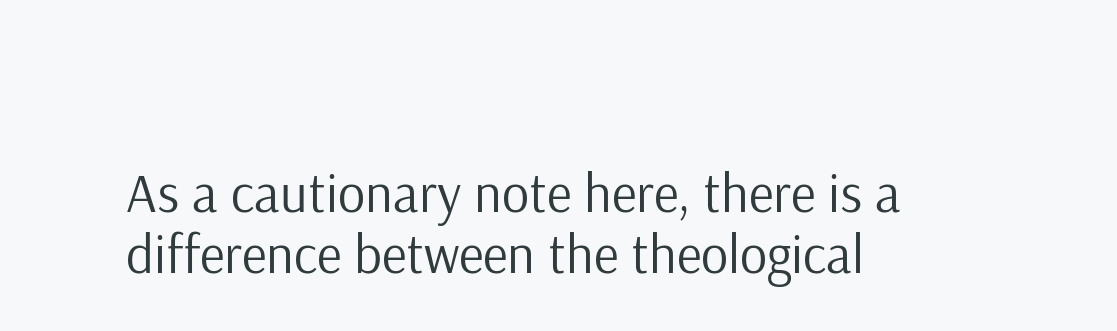As a cautionary note here, there is a difference between the theological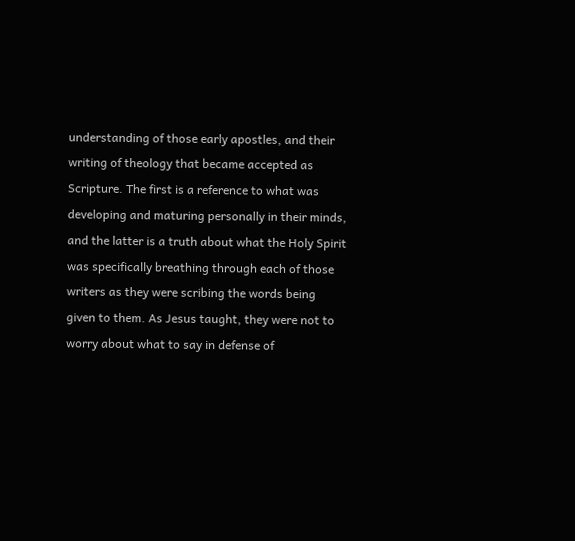understanding of those early apostles, and their writing of theology that became accepted as Scripture. The first is a reference to what was developing and maturing personally in their minds, and the latter is a truth about what the Holy Spirit was specifically breathing through each of those writers as they were scribing the words being given to them. As Jesus taught, they were not to worry about what to say in defense of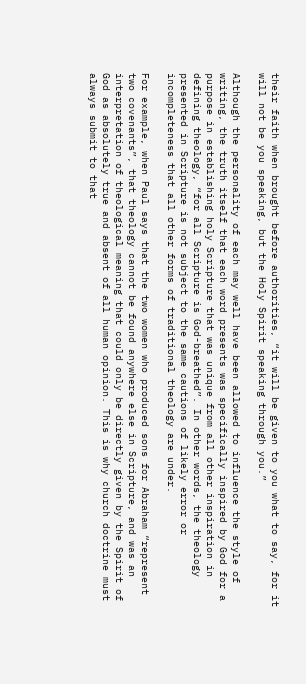their faith when brought before authorities, “it will be given to you what to say, for it will not be you speaking, but the Holy Spirit speaking through you.”

Although the personality of each may well have been allowed to influence the style of writing, the truth itself that each word presents was specifically inspired by God for a purpose in establishing holy Scripture that was unique from all other inspiration in defining theology, “for all Scripture is God-breathed”. In other words, the theology presented in Scripture is not subject to the same cautions of likely error or incompleteness that all other forms of traditional theology are under.

For example, when Paul says that the two women who produced sons for Abraham “represent two covenants”, that theology cannot be found anywhere else in Scripture, and was an interpretation of theological meaning that could only be directly given by the Spirit of God as absolutely true and absent of all human opinion. This is why church doctrine must always submit to that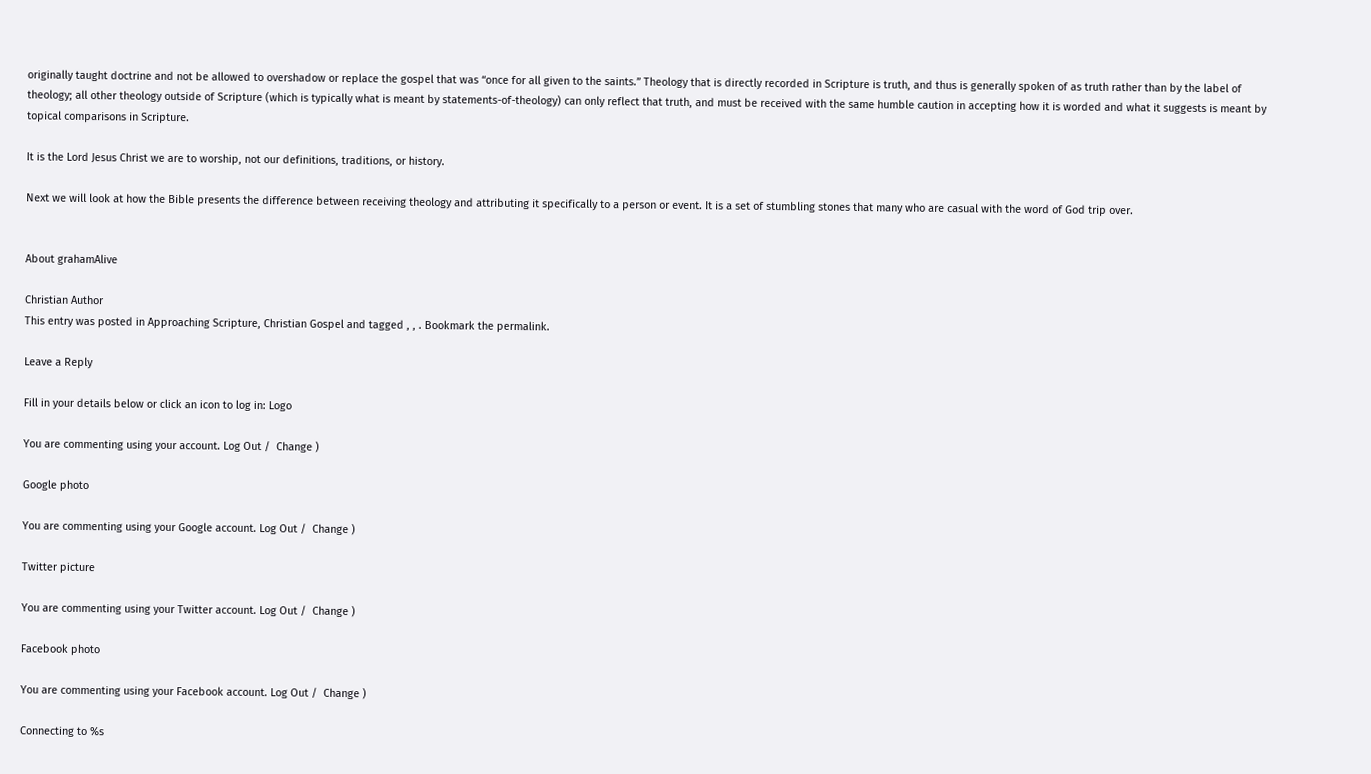originally taught doctrine and not be allowed to overshadow or replace the gospel that was “once for all given to the saints.” Theology that is directly recorded in Scripture is truth, and thus is generally spoken of as truth rather than by the label of theology; all other theology outside of Scripture (which is typically what is meant by statements-of-theology) can only reflect that truth, and must be received with the same humble caution in accepting how it is worded and what it suggests is meant by topical comparisons in Scripture.

It is the Lord Jesus Christ we are to worship, not our definitions, traditions, or history.

Next we will look at how the Bible presents the difference between receiving theology and attributing it specifically to a person or event. It is a set of stumbling stones that many who are casual with the word of God trip over.


About grahamAlive

Christian Author
This entry was posted in Approaching Scripture, Christian Gospel and tagged , , . Bookmark the permalink.

Leave a Reply

Fill in your details below or click an icon to log in: Logo

You are commenting using your account. Log Out /  Change )

Google photo

You are commenting using your Google account. Log Out /  Change )

Twitter picture

You are commenting using your Twitter account. Log Out /  Change )

Facebook photo

You are commenting using your Facebook account. Log Out /  Change )

Connecting to %s